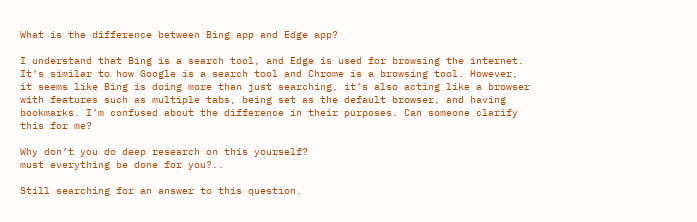What is the difference between Bing app and Edge app?

I understand that Bing is a search tool, and Edge is used for browsing the internet. It’s similar to how Google is a search tool and Chrome is a browsing tool. However, it seems like Bing is doing more than just searching, it’s also acting like a browser with features such as multiple tabs, being set as the default browser, and having bookmarks. I’m confused about the difference in their purposes. Can someone clarify this for me?

Why don’t you do deep research on this yourself?
must everything be done for you?..

Still searching for an answer to this question.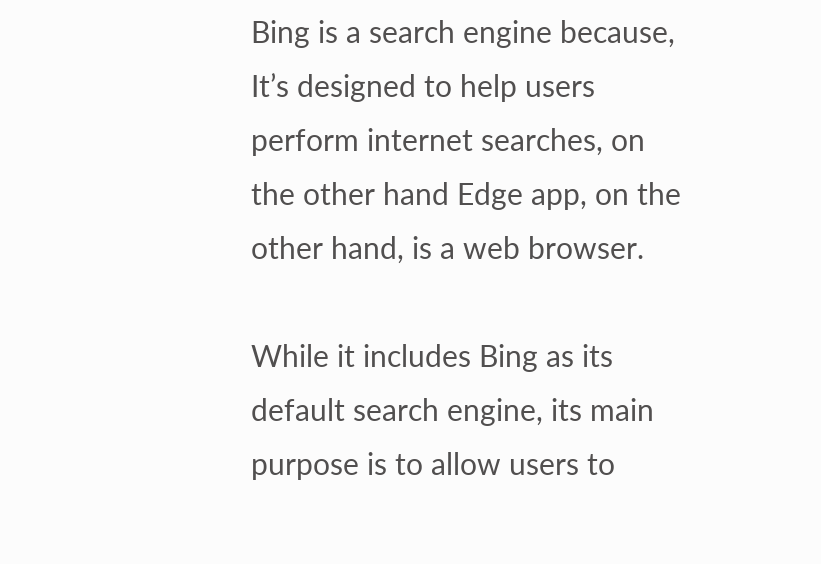Bing is a search engine because, It’s designed to help users perform internet searches, on the other hand Edge app, on the other hand, is a web browser.

While it includes Bing as its default search engine, its main purpose is to allow users to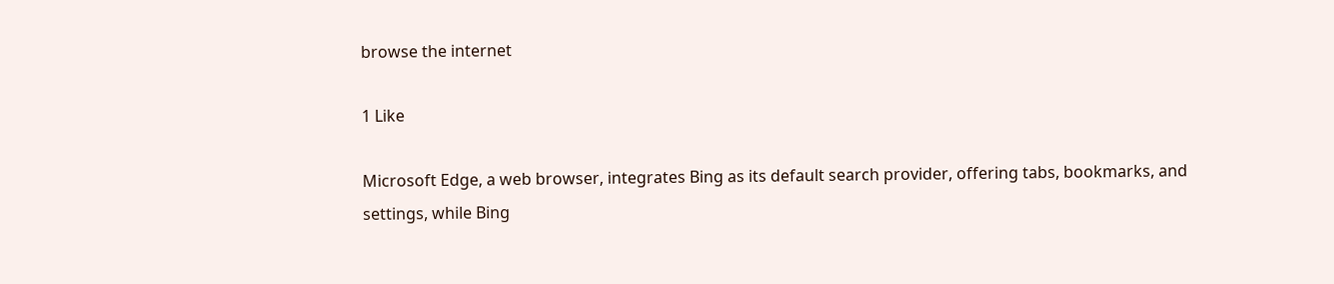browse the internet

1 Like

Microsoft Edge, a web browser, integrates Bing as its default search provider, offering tabs, bookmarks, and settings, while Bing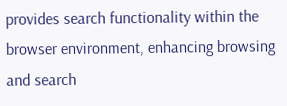provides search functionality within the browser environment, enhancing browsing and search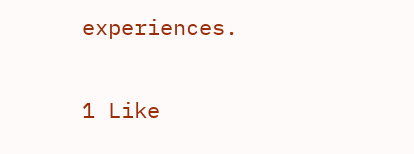experiences.

1 Like